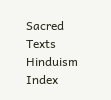Sacred Texts  Hinduism  Index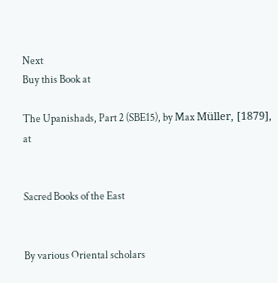Next
Buy this Book at

The Upanishads, Part 2 (SBE15), by Max Müller, [1879], at


Sacred Books of the East


By various Oriental scholars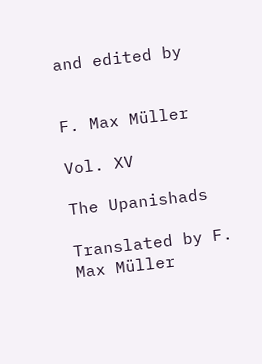and edited by


F. Max Müller

Vol. XV

The Upanishads

Translated by F. Max Müller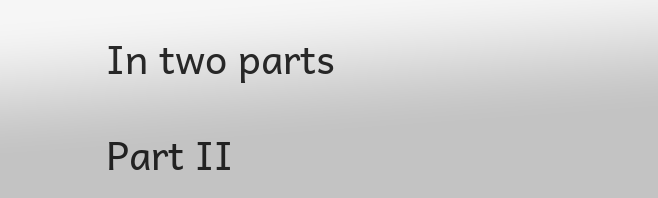In two parts

Part II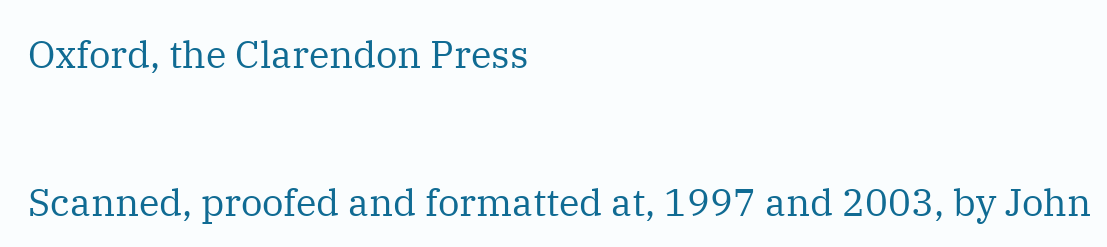Oxford, the Clarendon Press


Scanned, proofed and formatted at, 1997 and 2003, by John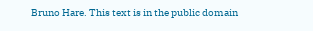Bruno Hare. This text is in the public domain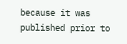because it was published prior to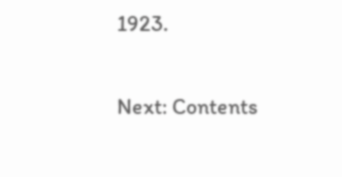1923.

Next: Contents